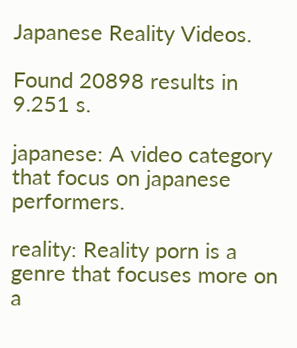Japanese Reality Videos.

Found 20898 results in 9.251 s.

japanese: A video category that focus on japanese performers.

reality: Reality porn is a genre that focuses more on a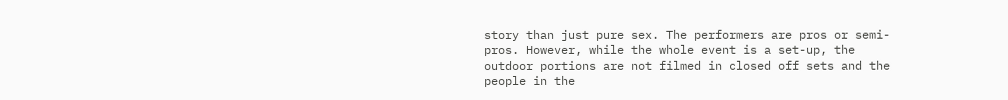story than just pure sex. The performers are pros or semi-pros. However, while the whole event is a set-up, the outdoor portions are not filmed in closed off sets and the people in the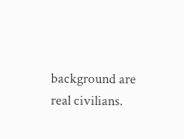background are real civilians.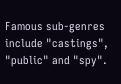Famous sub-genres include "castings", "public" and "spy".